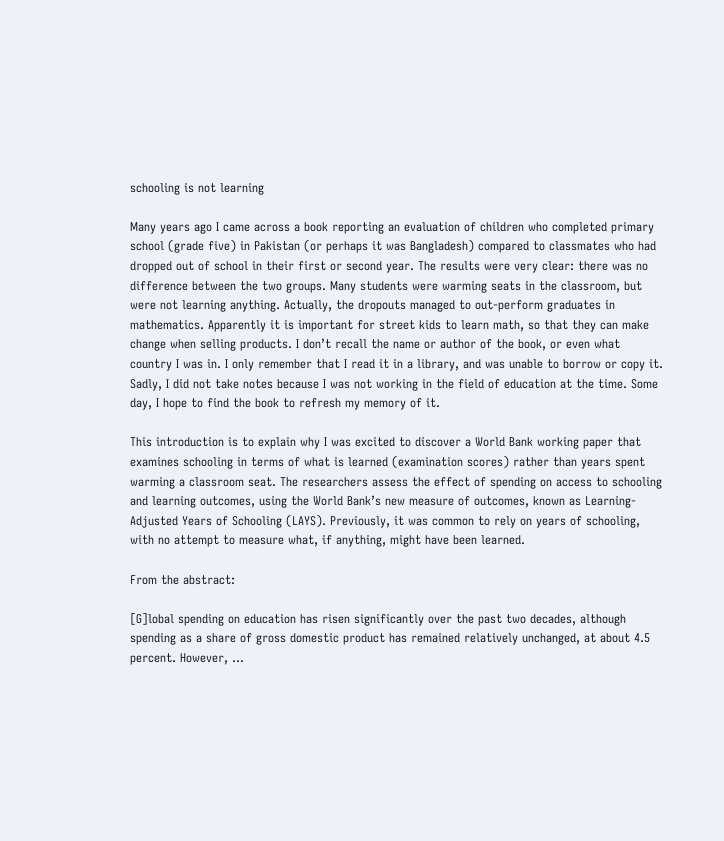schooling is not learning

Many years ago I came across a book reporting an evaluation of children who completed primary school (grade five) in Pakistan (or perhaps it was Bangladesh) compared to classmates who had dropped out of school in their first or second year. The results were very clear: there was no difference between the two groups. Many students were warming seats in the classroom, but were not learning anything. Actually, the dropouts managed to out-perform graduates in mathematics. Apparently it is important for street kids to learn math, so that they can make change when selling products. I don’t recall the name or author of the book, or even what country I was in. I only remember that I read it in a library, and was unable to borrow or copy it. Sadly, I did not take notes because I was not working in the field of education at the time. Some day, I hope to find the book to refresh my memory of it.

This introduction is to explain why I was excited to discover a World Bank working paper that examines schooling in terms of what is learned (examination scores) rather than years spent warming a classroom seat. The researchers assess the effect of spending on access to schooling and learning outcomes, using the World Bank’s new measure of outcomes, known as Learning-Adjusted Years of Schooling (LAYS). Previously, it was common to rely on years of schooling, with no attempt to measure what, if anything, might have been learned.

From the abstract:

[G]lobal spending on education has risen significantly over the past two decades, although spending as a share of gross domestic product has remained relatively unchanged, at about 4.5 percent. However, …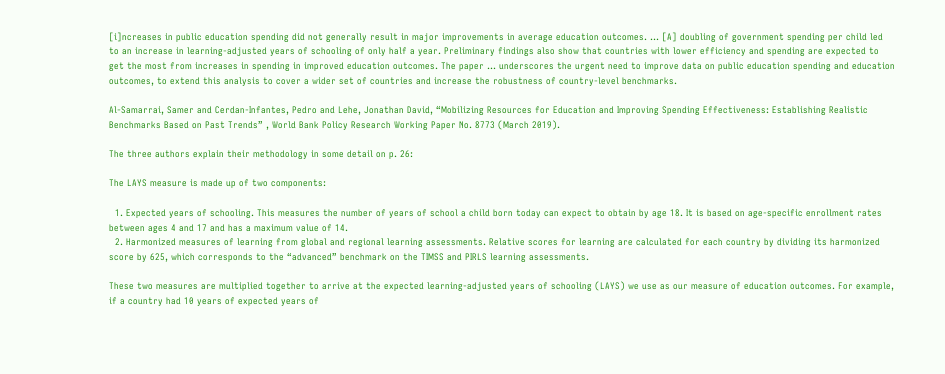[i]ncreases in public education spending did not generally result in major improvements in average education outcomes. … [A] doubling of government spending per child led to an increase in learning-adjusted years of schooling of only half a year. Preliminary findings also show that countries with lower efficiency and spending are expected to get the most from increases in spending in improved education outcomes. The paper … underscores the urgent need to improve data on public education spending and education outcomes, to extend this analysis to cover a wider set of countries and increase the robustness of country-level benchmarks.

Al-Samarrai, Samer and Cerdan-Infantes, Pedro and Lehe, Jonathan David, “Mobilizing Resources for Education and Improving Spending Effectiveness: Establishing Realistic Benchmarks Based on Past Trends” , World Bank Policy Research Working Paper No. 8773 (March 2019).

The three authors explain their methodology in some detail on p. 26:

The LAYS measure is made up of two components:

  1. Expected years of schooling. This measures the number of years of school a child born today can expect to obtain by age 18. It is based on age-specific enrollment rates between ages 4 and 17 and has a maximum value of 14.
  2. Harmonized measures of learning from global and regional learning assessments. Relative scores for learning are calculated for each country by dividing its harmonized score by 625, which corresponds to the “advanced” benchmark on the TIMSS and PIRLS learning assessments.

These two measures are multiplied together to arrive at the expected learning-adjusted years of schooling (LAYS) we use as our measure of education outcomes. For example, if a country had 10 years of expected years of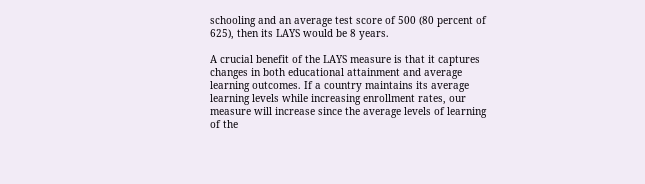schooling and an average test score of 500 (80 percent of 625), then its LAYS would be 8 years.

A crucial benefit of the LAYS measure is that it captures changes in both educational attainment and average learning outcomes. If a country maintains its average learning levels while increasing enrollment rates, our measure will increase since the average levels of learning of the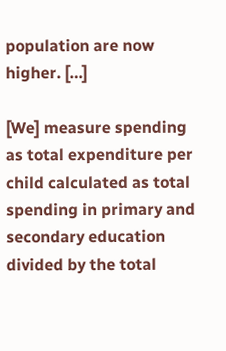population are now higher. […]

[We] measure spending as total expenditure per child calculated as total spending in primary and secondary education divided by the total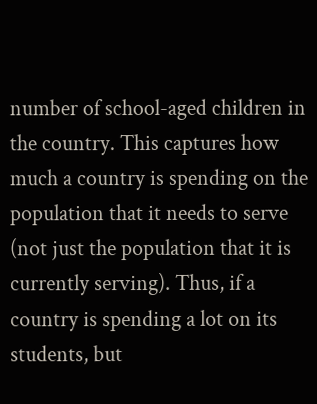number of school-aged children in the country. This captures how much a country is spending on the population that it needs to serve (not just the population that it is currently serving). Thus, if a country is spending a lot on its students, but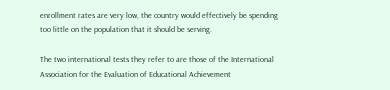enrollment rates are very low, the country would effectively be spending too little on the population that it should be serving.

The two international tests they refer to are those of the International Association for the Evaluation of Educational Achievement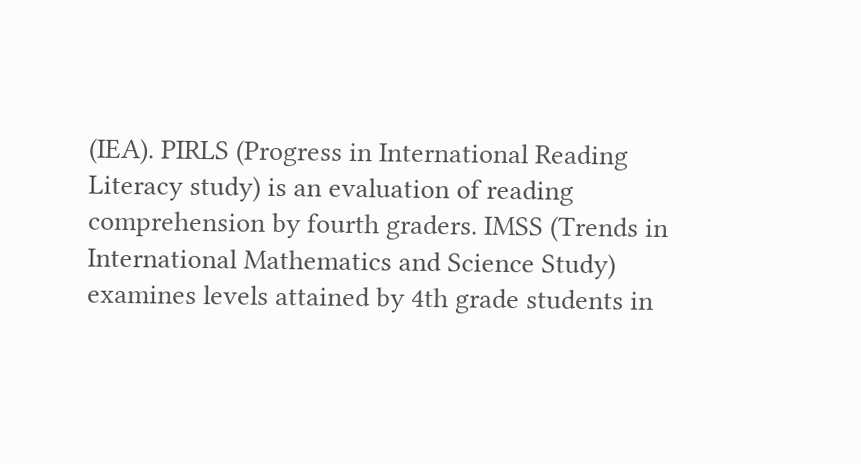(IEA). PIRLS (Progress in International Reading Literacy study) is an evaluation of reading comprehension by fourth graders. IMSS (Trends in International Mathematics and Science Study) examines levels attained by 4th grade students in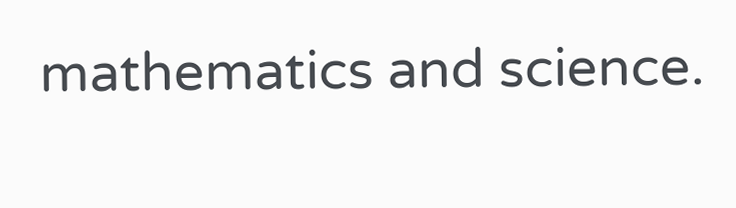mathematics and science.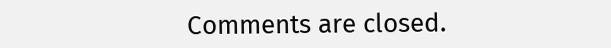Comments are closed.